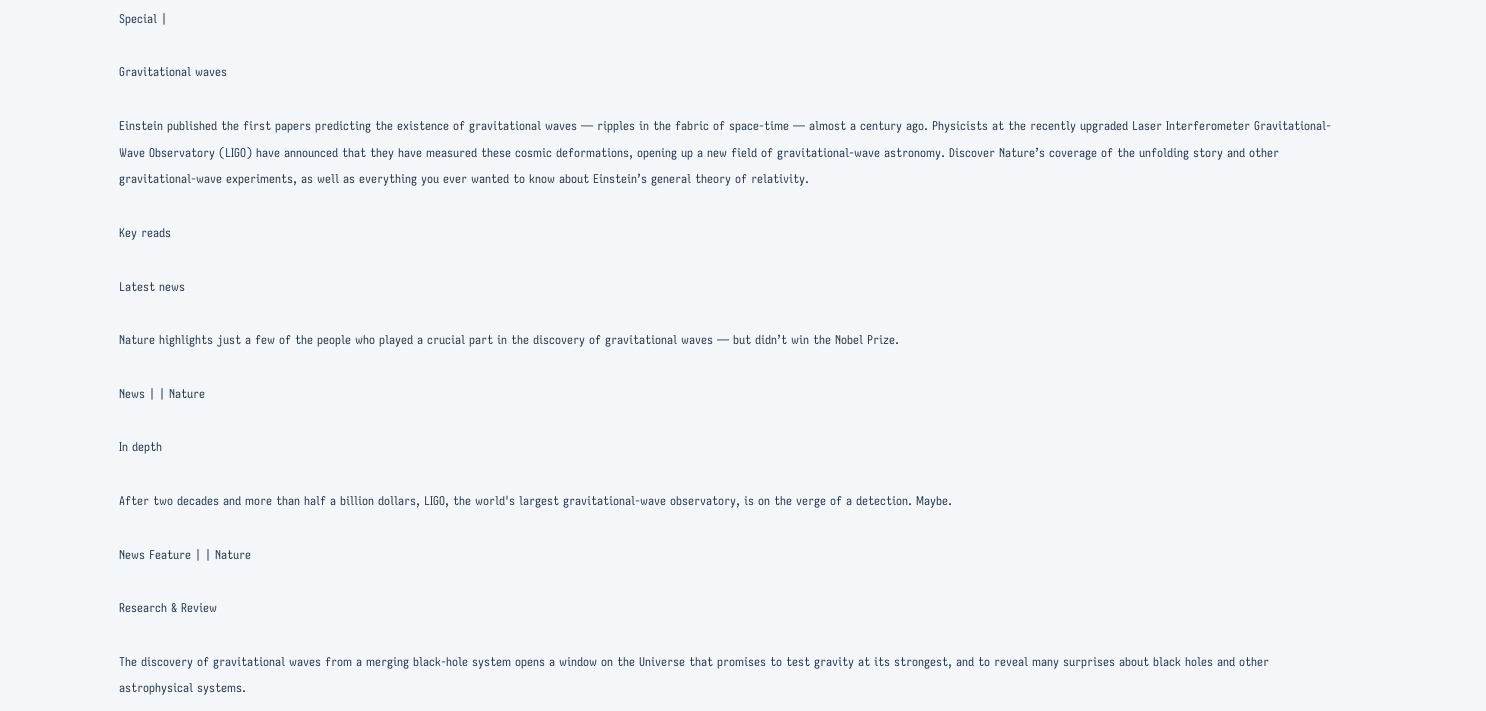Special |

Gravitational waves

Einstein published the first papers predicting the existence of gravitational waves — ripples in the fabric of space-time — almost a century ago. Physicists at the recently upgraded Laser Interferometer Gravitational-Wave Observatory (LIGO) have announced that they have measured these cosmic deformations, opening up a new field of gravitational-wave astronomy. Discover Nature’s coverage of the unfolding story and other gravitational-wave experiments, as well as everything you ever wanted to know about Einstein’s general theory of relativity.

Key reads

Latest news

Nature highlights just a few of the people who played a crucial part in the discovery of gravitational waves — but didn’t win the Nobel Prize.

News | | Nature

In depth

After two decades and more than half a billion dollars, LIGO, the world's largest gravitational-wave observatory, is on the verge of a detection. Maybe.

News Feature | | Nature

Research & Review

The discovery of gravitational waves from a merging black-hole system opens a window on the Universe that promises to test gravity at its strongest, and to reveal many surprises about black holes and other astrophysical systems.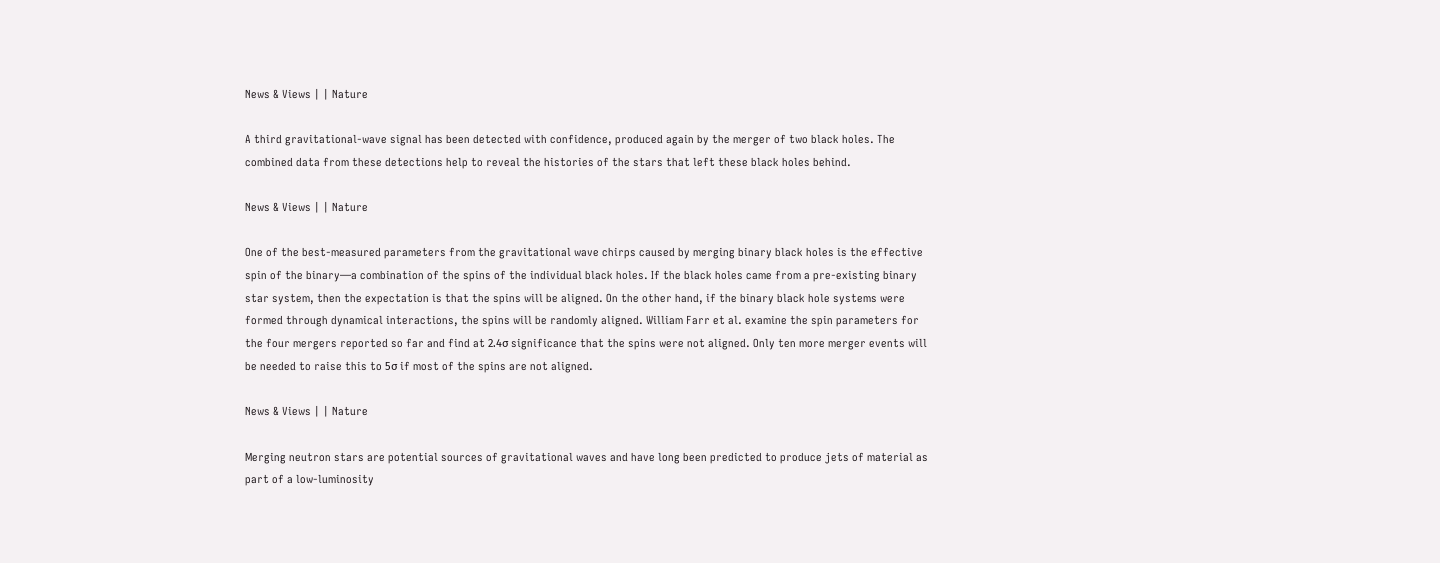News & Views | | Nature

A third gravitational-wave signal has been detected with confidence, produced again by the merger of two black holes. The combined data from these detections help to reveal the histories of the stars that left these black holes behind.

News & Views | | Nature

One of the best-measured parameters from the gravitational wave chirps caused by merging binary black holes is the effective spin of the binary—a combination of the spins of the individual black holes. If the black holes came from a pre-existing binary star system, then the expectation is that the spins will be aligned. On the other hand, if the binary black hole systems were formed through dynamical interactions, the spins will be randomly aligned. William Farr et al. examine the spin parameters for the four mergers reported so far and find at 2.4σ significance that the spins were not aligned. Only ten more merger events will be needed to raise this to 5σ if most of the spins are not aligned.

News & Views | | Nature

Merging neutron stars are potential sources of gravitational waves and have long been predicted to produce jets of material as part of a low-luminosity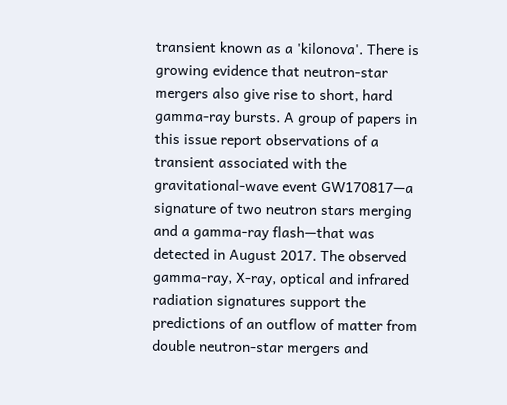transient known as a 'kilonova'. There is growing evidence that neutron-star mergers also give rise to short, hard gamma-ray bursts. A group of papers in this issue report observations of a transient associated with the gravitational-wave event GW170817—a signature of two neutron stars merging and a gamma-ray flash—that was detected in August 2017. The observed gamma-ray, X-ray, optical and infrared radiation signatures support the predictions of an outflow of matter from double neutron-star mergers and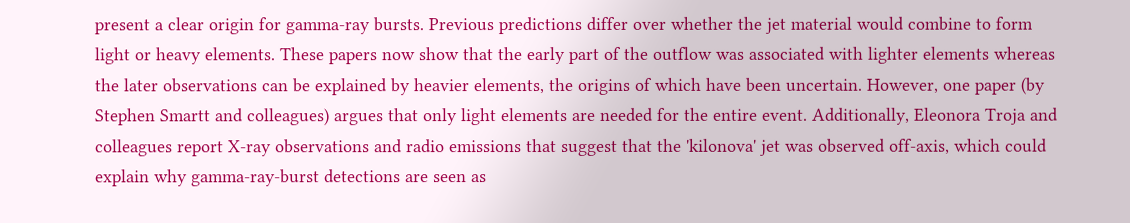present a clear origin for gamma-ray bursts. Previous predictions differ over whether the jet material would combine to form light or heavy elements. These papers now show that the early part of the outflow was associated with lighter elements whereas the later observations can be explained by heavier elements, the origins of which have been uncertain. However, one paper (by Stephen Smartt and colleagues) argues that only light elements are needed for the entire event. Additionally, Eleonora Troja and colleagues report X-ray observations and radio emissions that suggest that the 'kilonova' jet was observed off-axis, which could explain why gamma-ray-burst detections are seen as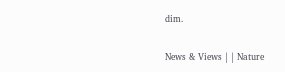dim.

News & Views | | Nature